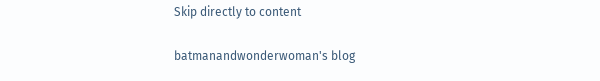Skip directly to content

batmanandwonderwoman's blog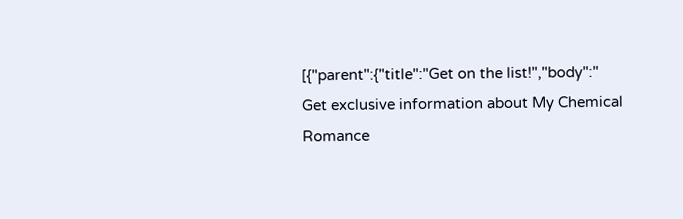[{"parent":{"title":"Get on the list!","body":" Get exclusive information about My Chemical Romance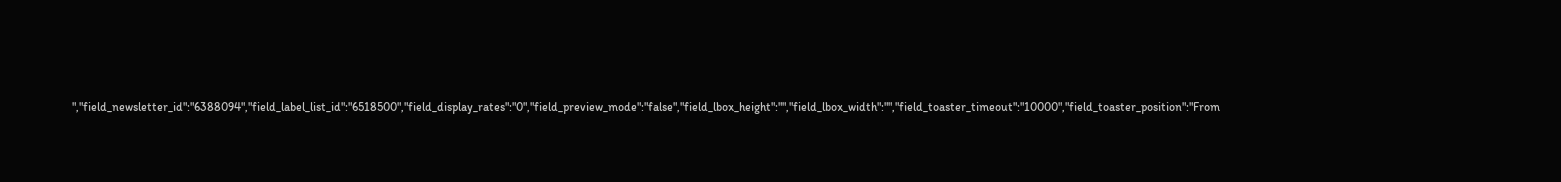","field_newsletter_id":"6388094","field_label_list_id":"6518500","field_display_rates":"0","field_preview_mode":"false","field_lbox_height":"","field_lbox_width":"","field_toaster_timeout":"10000","field_toaster_position":"From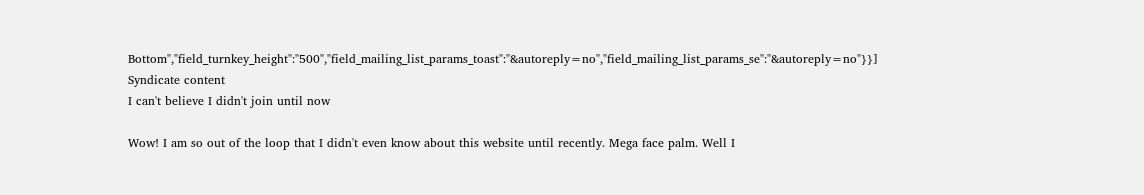Bottom","field_turnkey_height":"500","field_mailing_list_params_toast":"&autoreply=no","field_mailing_list_params_se":"&autoreply=no"}}]
Syndicate content
I can't believe I didn't join until now

Wow! I am so out of the loop that I didn't even know about this website until recently. Mega face palm. Well I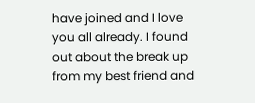have joined and I love you all already. I found out about the break up from my best friend and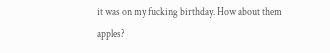it was on my fucking birthday. How about them apples?